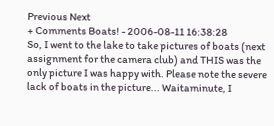Previous Next
+ Comments Boats! - 2006-08-11 16:38:28
So, I went to the lake to take pictures of boats (next assignment for the camera club) and THIS was the only picture I was happy with. Please note the severe lack of boats in the picture... Waitaminute, I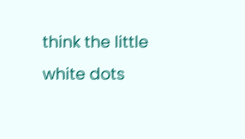think the little white dots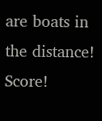are boats in the distance! Score!